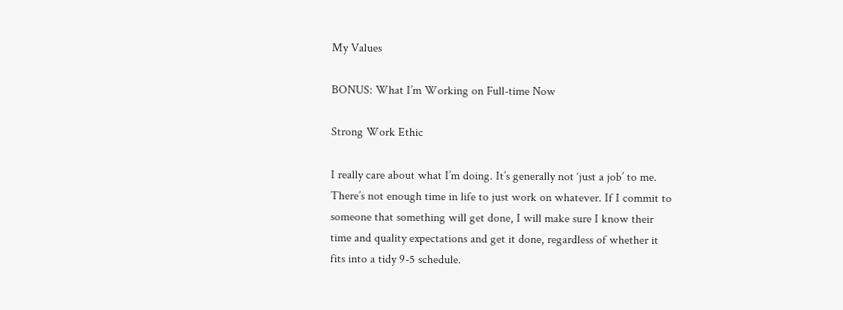My Values

BONUS: What I’m Working on Full-time Now

Strong Work Ethic

I really care about what I’m doing. It’s generally not ‘just a job’ to me. There’s not enough time in life to just work on whatever. If I commit to someone that something will get done, I will make sure I know their time and quality expectations and get it done, regardless of whether it fits into a tidy 9-5 schedule.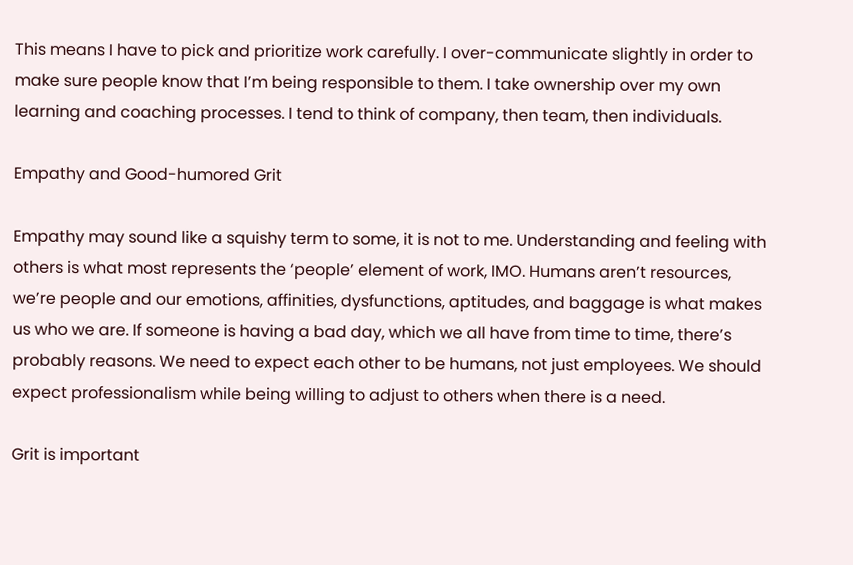This means I have to pick and prioritize work carefully. I over-communicate slightly in order to make sure people know that I’m being responsible to them. I take ownership over my own learning and coaching processes. I tend to think of company, then team, then individuals.

Empathy and Good-humored Grit

Empathy may sound like a squishy term to some, it is not to me. Understanding and feeling with others is what most represents the ‘people’ element of work, IMO. Humans aren’t resources, we’re people and our emotions, affinities, dysfunctions, aptitudes, and baggage is what makes us who we are. If someone is having a bad day, which we all have from time to time, there’s probably reasons. We need to expect each other to be humans, not just employees. We should expect professionalism while being willing to adjust to others when there is a need.

Grit is important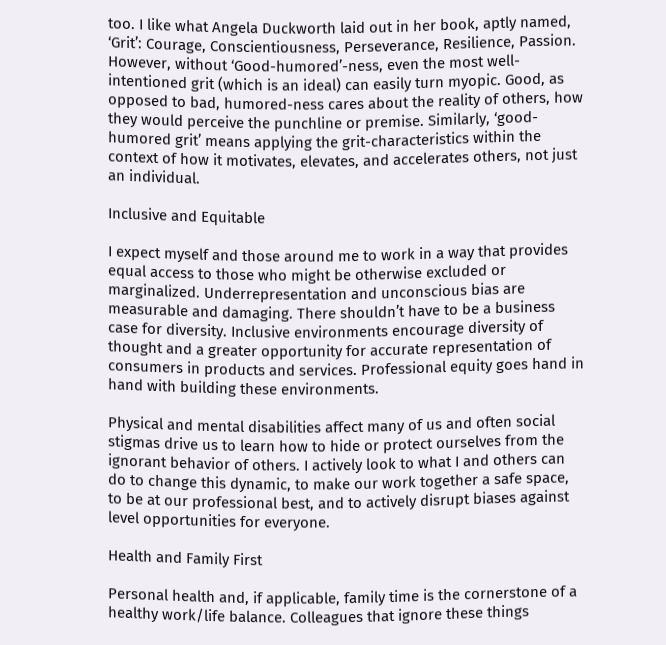too. I like what Angela Duckworth laid out in her book, aptly named, ‘Grit’: Courage, Conscientiousness, Perseverance, Resilience, Passion. However, without ‘Good-humored’-ness, even the most well-intentioned grit (which is an ideal) can easily turn myopic. Good, as opposed to bad, humored-ness cares about the reality of others, how they would perceive the punchline or premise. Similarly, ‘good-humored grit’ means applying the grit-characteristics within the context of how it motivates, elevates, and accelerates others, not just an individual.

Inclusive and Equitable

I expect myself and those around me to work in a way that provides equal access to those who might be otherwise excluded or marginalized. Underrepresentation and unconscious bias are measurable and damaging. There shouldn’t have to be a business case for diversity. Inclusive environments encourage diversity of thought and a greater opportunity for accurate representation of consumers in products and services. Professional equity goes hand in hand with building these environments.

Physical and mental disabilities affect many of us and often social stigmas drive us to learn how to hide or protect ourselves from the ignorant behavior of others. I actively look to what I and others can do to change this dynamic, to make our work together a safe space, to be at our professional best, and to actively disrupt biases against level opportunities for everyone.

Health and Family First

Personal health and, if applicable, family time is the cornerstone of a healthy work/life balance. Colleagues that ignore these things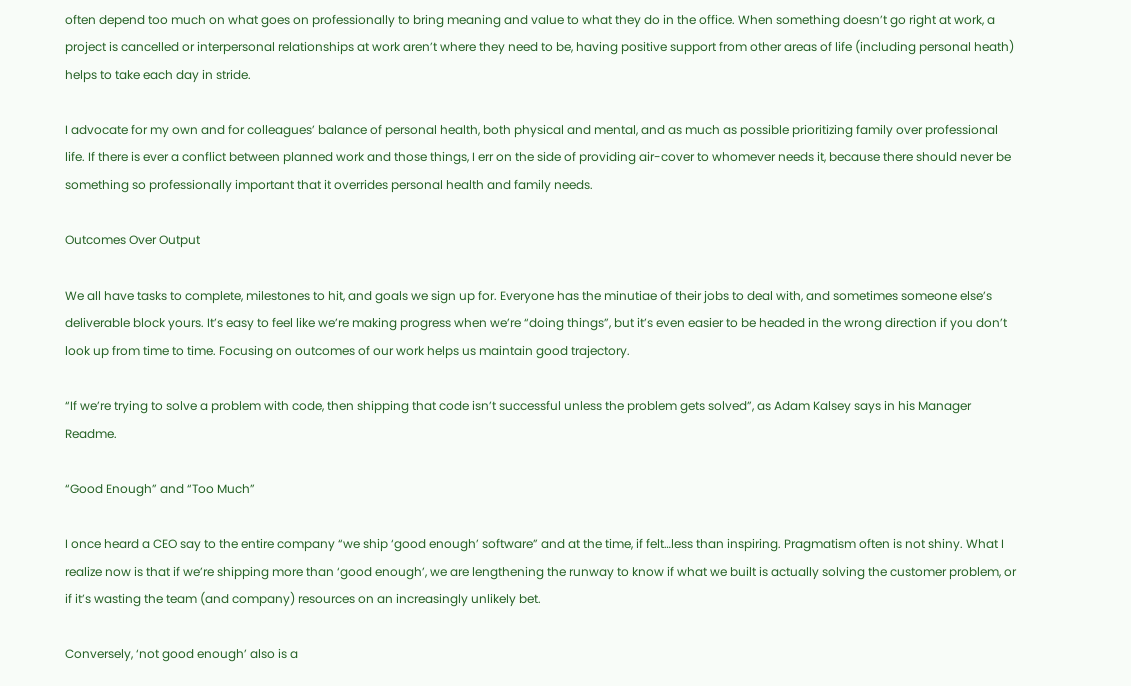often depend too much on what goes on professionally to bring meaning and value to what they do in the office. When something doesn’t go right at work, a project is cancelled or interpersonal relationships at work aren’t where they need to be, having positive support from other areas of life (including personal heath) helps to take each day in stride.

I advocate for my own and for colleagues’ balance of personal health, both physical and mental, and as much as possible prioritizing family over professional life. If there is ever a conflict between planned work and those things, I err on the side of providing air-cover to whomever needs it, because there should never be something so professionally important that it overrides personal health and family needs.

Outcomes Over Output

We all have tasks to complete, milestones to hit, and goals we sign up for. Everyone has the minutiae of their jobs to deal with, and sometimes someone else’s deliverable block yours. It’s easy to feel like we’re making progress when we’re “doing things”, but it’s even easier to be headed in the wrong direction if you don’t look up from time to time. Focusing on outcomes of our work helps us maintain good trajectory.

“If we’re trying to solve a problem with code, then shipping that code isn’t successful unless the problem gets solved”, as Adam Kalsey says in his Manager Readme.

“Good Enough” and “Too Much”

I once heard a CEO say to the entire company “we ship ‘good enough’ software” and at the time, if felt…less than inspiring. Pragmatism often is not shiny. What I realize now is that if we’re shipping more than ‘good enough’, we are lengthening the runway to know if what we built is actually solving the customer problem, or if it’s wasting the team (and company) resources on an increasingly unlikely bet.

Conversely, ‘not good enough’ also is a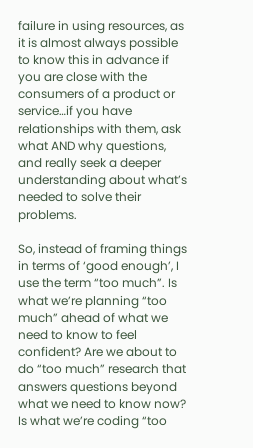failure in using resources, as it is almost always possible to know this in advance if you are close with the consumers of a product or service…if you have relationships with them, ask what AND why questions, and really seek a deeper understanding about what’s needed to solve their problems.

So, instead of framing things in terms of ‘good enough’, I use the term “too much”. Is what we’re planning “too much” ahead of what we need to know to feel confident? Are we about to do “too much” research that answers questions beyond what we need to know now? Is what we’re coding “too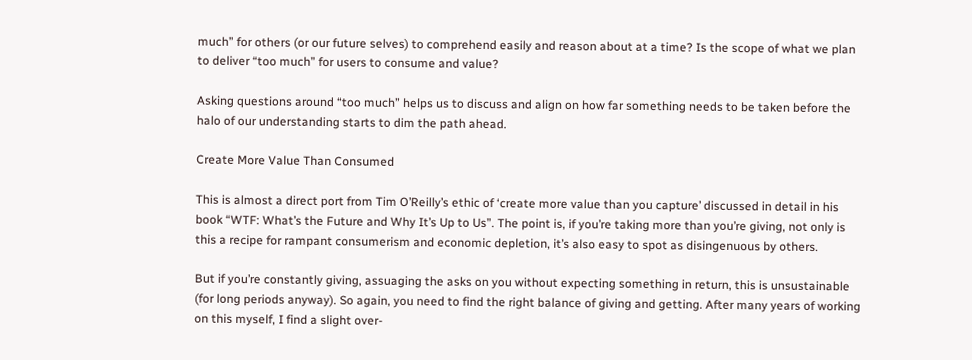much” for others (or our future selves) to comprehend easily and reason about at a time? Is the scope of what we plan to deliver “too much” for users to consume and value?

Asking questions around “too much” helps us to discuss and align on how far something needs to be taken before the halo of our understanding starts to dim the path ahead.

Create More Value Than Consumed

This is almost a direct port from Tim O’Reilly’s ethic of ‘create more value than you capture’ discussed in detail in his book “WTF: What’s the Future and Why It’s Up to Us”. The point is, if you’re taking more than you’re giving, not only is this a recipe for rampant consumerism and economic depletion, it’s also easy to spot as disingenuous by others.

But if you’re constantly giving, assuaging the asks on you without expecting something in return, this is unsustainable (for long periods anyway). So again, you need to find the right balance of giving and getting. After many years of working on this myself, I find a slight over-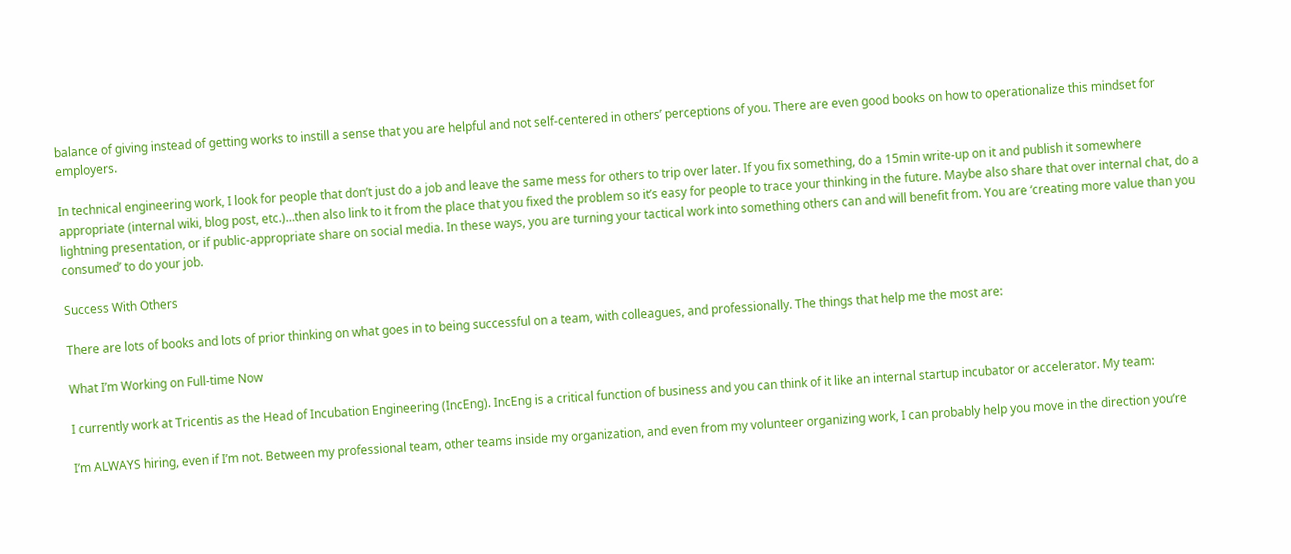balance of giving instead of getting works to instill a sense that you are helpful and not self-centered in others’ perceptions of you. There are even good books on how to operationalize this mindset for employers.

In technical engineering work, I look for people that don’t just do a job and leave the same mess for others to trip over later. If you fix something, do a 15min write-up on it and publish it somewhere appropriate (internal wiki, blog post, etc.)…then also link to it from the place that you fixed the problem so it’s easy for people to trace your thinking in the future. Maybe also share that over internal chat, do a lightning presentation, or if public-appropriate share on social media. In these ways, you are turning your tactical work into something others can and will benefit from. You are ‘creating more value than you consumed’ to do your job.

Success With Others

There are lots of books and lots of prior thinking on what goes in to being successful on a team, with colleagues, and professionally. The things that help me the most are:

What I’m Working on Full-time Now

I currently work at Tricentis as the Head of Incubation Engineering (IncEng). IncEng is a critical function of business and you can think of it like an internal startup incubator or accelerator. My team:

I’m ALWAYS hiring, even if I’m not. Between my professional team, other teams inside my organization, and even from my volunteer organizing work, I can probably help you move in the direction you’re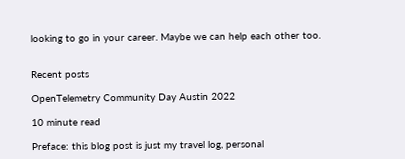looking to go in your career. Maybe we can help each other too.


Recent posts

OpenTelemetry Community Day Austin 2022

10 minute read

Preface: this blog post is just my travel log, personal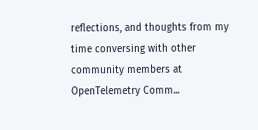reflections, and thoughts from my time conversing with other community members at OpenTelemetry Comm...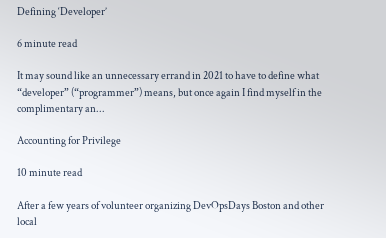Defining ‘Developer’

6 minute read

It may sound like an unnecessary errand in 2021 to have to define what “developer” (“programmer”) means, but once again I find myself in the complimentary an...

Accounting for Privilege

10 minute read

After a few years of volunteer organizing DevOpsDays Boston and other local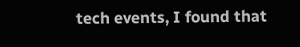tech events, I found that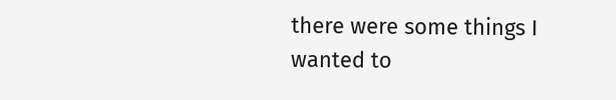there were some things I wanted to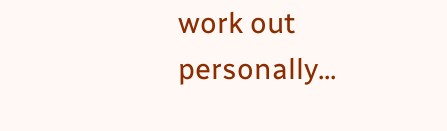work out personally...